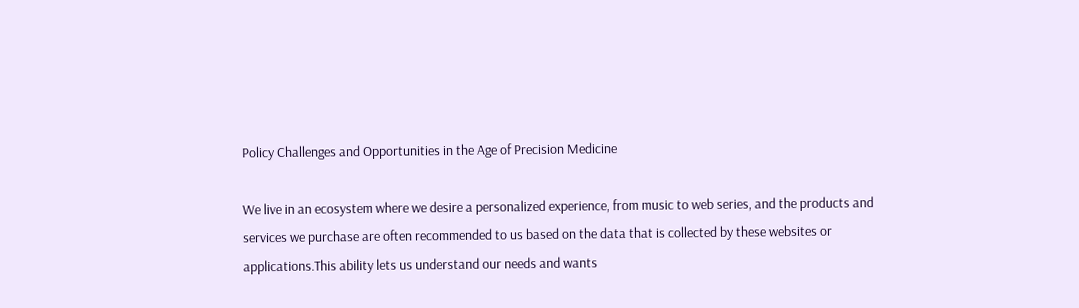Policy Challenges and Opportunities in the Age of Precision Medicine

We live in an ecosystem where we desire a personalized experience, from music to web series, and the products and services we purchase are often recommended to us based on the data that is collected by these websites or applications.This ability lets us understand our needs and wants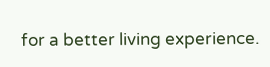for a better living experience.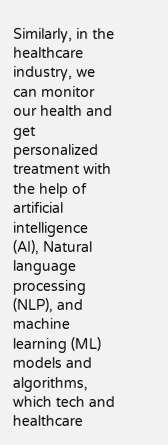Similarly, in the healthcare industry, we can monitor our health and get personalized treatment with the help of artificial intelligence (AI), Natural language processing (NLP), and machine learning (ML) models and algorithms, which tech and healthcare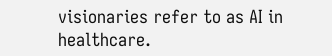visionaries refer to as AI in healthcare.